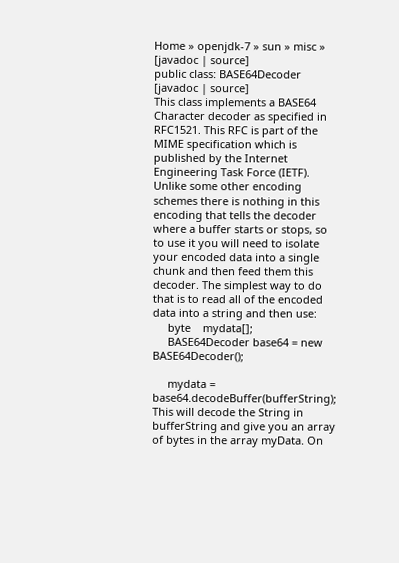Home » openjdk-7 » sun » misc » [javadoc | source]
public class: BASE64Decoder [javadoc | source]
This class implements a BASE64 Character decoder as specified in RFC1521. This RFC is part of the MIME specification which is published by the Internet Engineering Task Force (IETF). Unlike some other encoding schemes there is nothing in this encoding that tells the decoder where a buffer starts or stops, so to use it you will need to isolate your encoded data into a single chunk and then feed them this decoder. The simplest way to do that is to read all of the encoded data into a string and then use:
     byte    mydata[];
     BASE64Decoder base64 = new BASE64Decoder();

     mydata = base64.decodeBuffer(bufferString);
This will decode the String in bufferString and give you an array of bytes in the array myData. On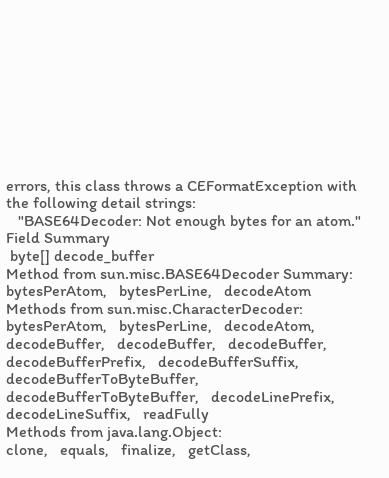errors, this class throws a CEFormatException with the following detail strings:
   "BASE64Decoder: Not enough bytes for an atom."
Field Summary
 byte[] decode_buffer
Method from sun.misc.BASE64Decoder Summary:
bytesPerAtom,   bytesPerLine,   decodeAtom
Methods from sun.misc.CharacterDecoder:
bytesPerAtom,   bytesPerLine,   decodeAtom,   decodeBuffer,   decodeBuffer,   decodeBuffer,   decodeBufferPrefix,   decodeBufferSuffix,   decodeBufferToByteBuffer,   decodeBufferToByteBuffer,   decodeLinePrefix,   decodeLineSuffix,   readFully
Methods from java.lang.Object:
clone,   equals,   finalize,   getClass,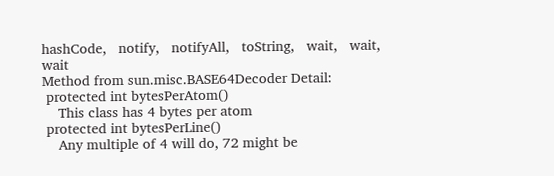hashCode,   notify,   notifyAll,   toString,   wait,   wait,   wait
Method from sun.misc.BASE64Decoder Detail:
 protected int bytesPerAtom()
    This class has 4 bytes per atom
 protected int bytesPerLine()
    Any multiple of 4 will do, 72 might be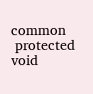common
 protected  void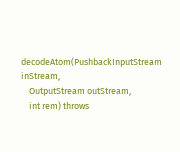decodeAtom(PushbackInputStream inStream,
    OutputStream outStream,
    int rem) throws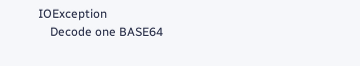IOException
    Decode one BASE64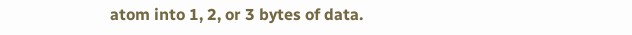atom into 1, 2, or 3 bytes of data.